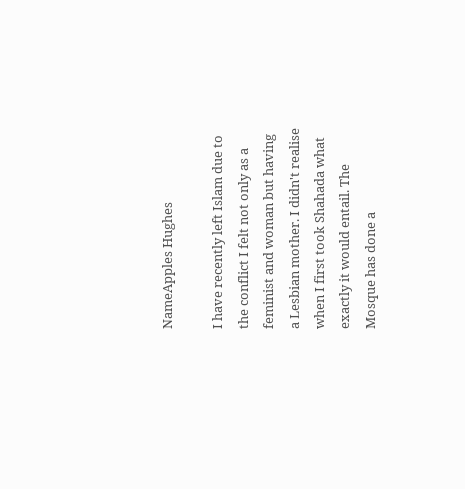NameApples Hughes

I have recently left Islam due to the conflict I felt not only as a feminist and woman but having a Lesbian mother. I didn't realise when I first took Shahada what exactly it would entail. The Mosque has done a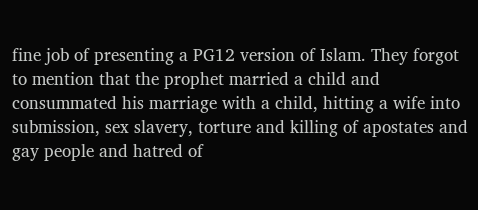fine job of presenting a PG12 version of Islam. They forgot to mention that the prophet married a child and consummated his marriage with a child, hitting a wife into submission, sex slavery, torture and killing of apostates and gay people and hatred of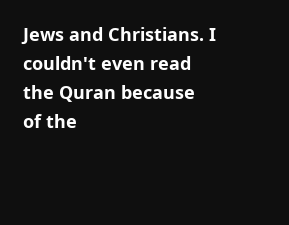Jews and Christians. I couldn't even read the Quran because of the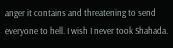anger it contains and threatening to send everyone to hell. I wish I never took Shahada.